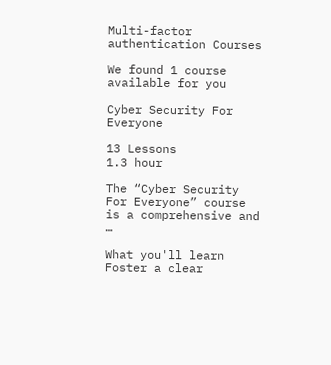Multi-factor authentication Courses

We found 1 course available for you

Cyber Security For Everyone

13 Lessons
1.3 hour

The “Cyber Security For Everyone” course is a comprehensive and …

What you'll learn
Foster a clear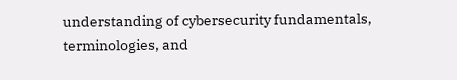understanding of cybersecurity fundamentals, terminologies, and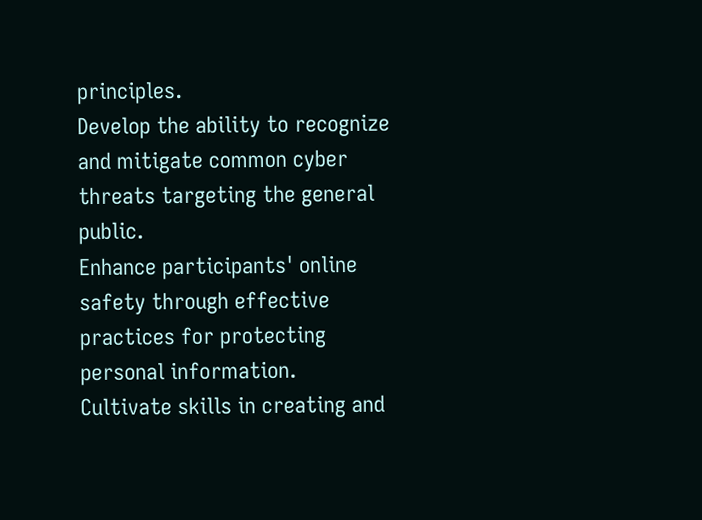principles.
Develop the ability to recognize and mitigate common cyber threats targeting the general public.
Enhance participants' online safety through effective practices for protecting personal information.
Cultivate skills in creating and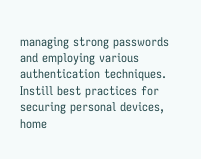managing strong passwords and employing various authentication techniques.
Instill best practices for securing personal devices, home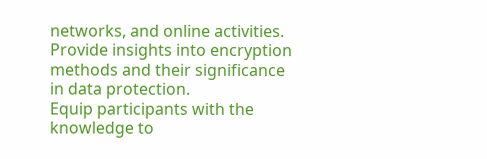networks, and online activities.
Provide insights into encryption methods and their significance in data protection.
Equip participants with the knowledge to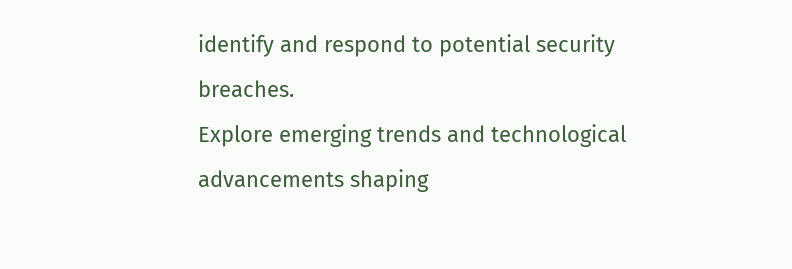identify and respond to potential security breaches.
Explore emerging trends and technological advancements shaping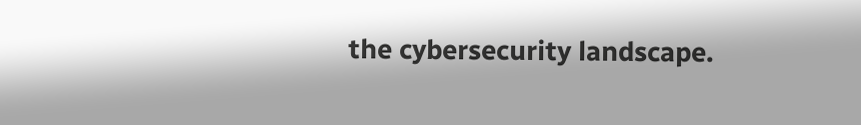the cybersecurity landscape.